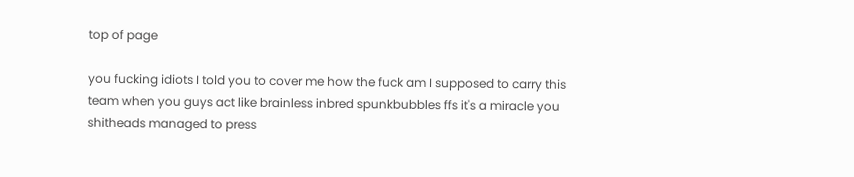top of page

you fucking idiots I told you to cover me how the fuck am I supposed to carry this team when you guys act like brainless inbred spunkbubbles ffs it's a miracle you shitheads managed to press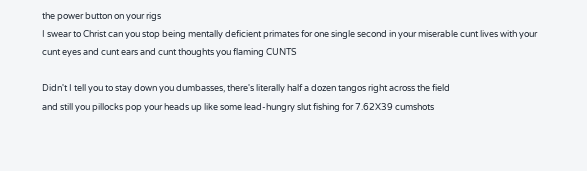the power button on your rigs
I swear to Christ can you stop being mentally deficient primates for one single second in your miserable cunt lives with your cunt eyes and cunt ears and cunt thoughts you flaming CUNTS

Didn't I tell you to stay down you dumbasses, there's literally half a dozen tangos right across the field
and still you pillocks pop your heads up like some lead-hungry slut fishing for 7.62X39 cumshots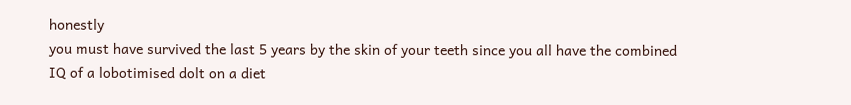honestly
you must have survived the last 5 years by the skin of your teeth since you all have the combined IQ of a lobotimised dolt on a diet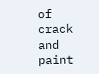of crack and paint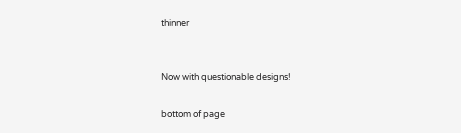thinner


Now with questionable designs!

bottom of page